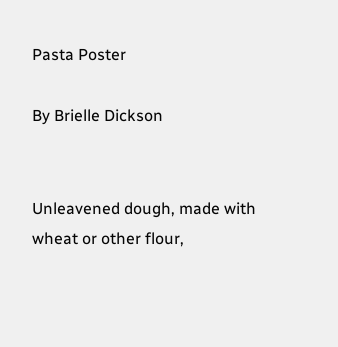Pasta Poster

By Brielle Dickson


Unleavened dough, made with wheat or other flour,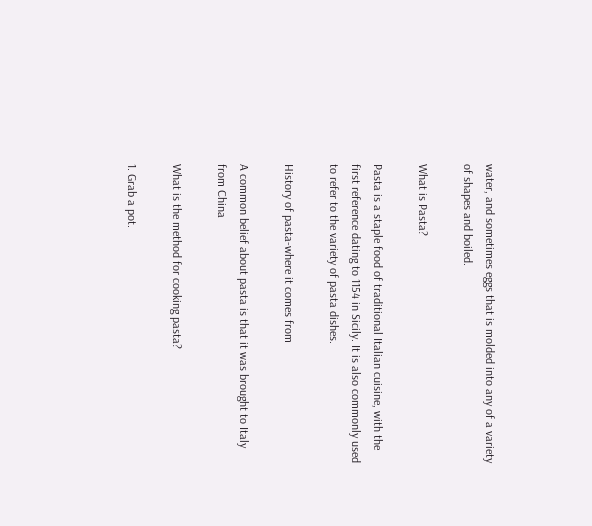water, and sometimes eggs that is molded into any of a variety of shapes and boiled.

What is Pasta?

Pasta is a staple food of traditional Italian cuisine, with the first reference dating to 1154 in Sicily. It is also commonly used to refer to the variety of pasta dishes.

History of pasta-where it comes from

A common belief about pasta is that it was brought to Italy from China

What is the method for cooking pasta?

1. Grab a pot.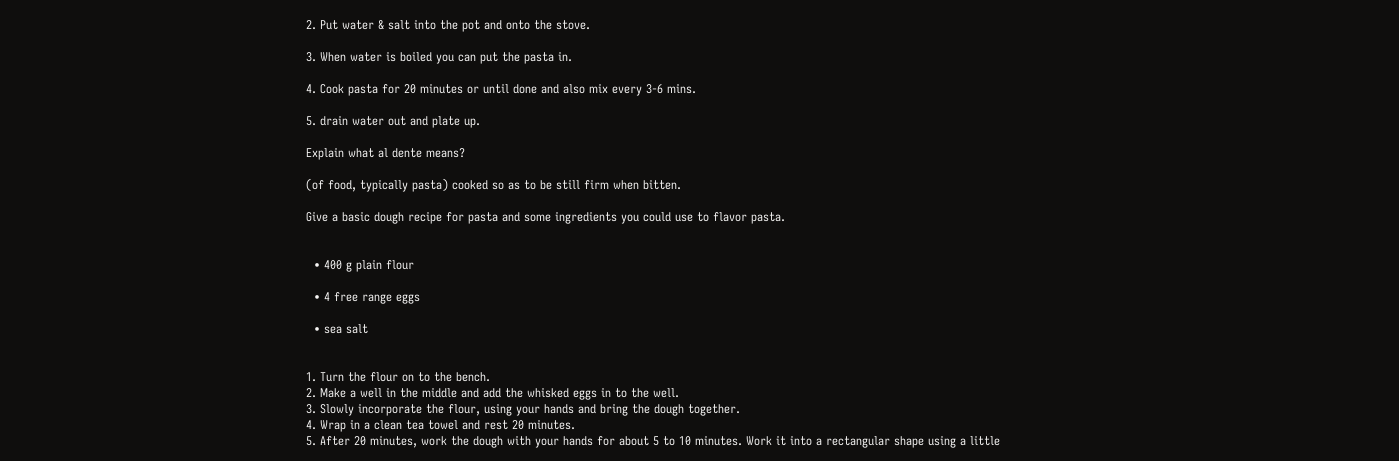2. Put water & salt into the pot and onto the stove.

3. When water is boiled you can put the pasta in.

4. Cook pasta for 20 minutes or until done and also mix every 3-6 mins.

5. drain water out and plate up.

Explain what al dente means?

(of food, typically pasta) cooked so as to be still firm when bitten.

Give a basic dough recipe for pasta and some ingredients you could use to flavor pasta.


  • 400 g plain flour

  • 4 free range eggs

  • sea salt


1. Turn the flour on to the bench.
2. Make a well in the middle and add the whisked eggs in to the well.
3. Slowly incorporate the flour, using your hands and bring the dough together.
4. Wrap in a clean tea towel and rest 20 minutes.
5. After 20 minutes, work the dough with your hands for about 5 to 10 minutes. Work it into a rectangular shape using a little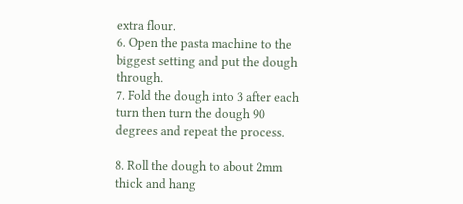extra flour.
6. Open the pasta machine to the biggest setting and put the dough through.
7. Fold the dough into 3 after each turn then turn the dough 90 degrees and repeat the process.

8. Roll the dough to about 2mm thick and hang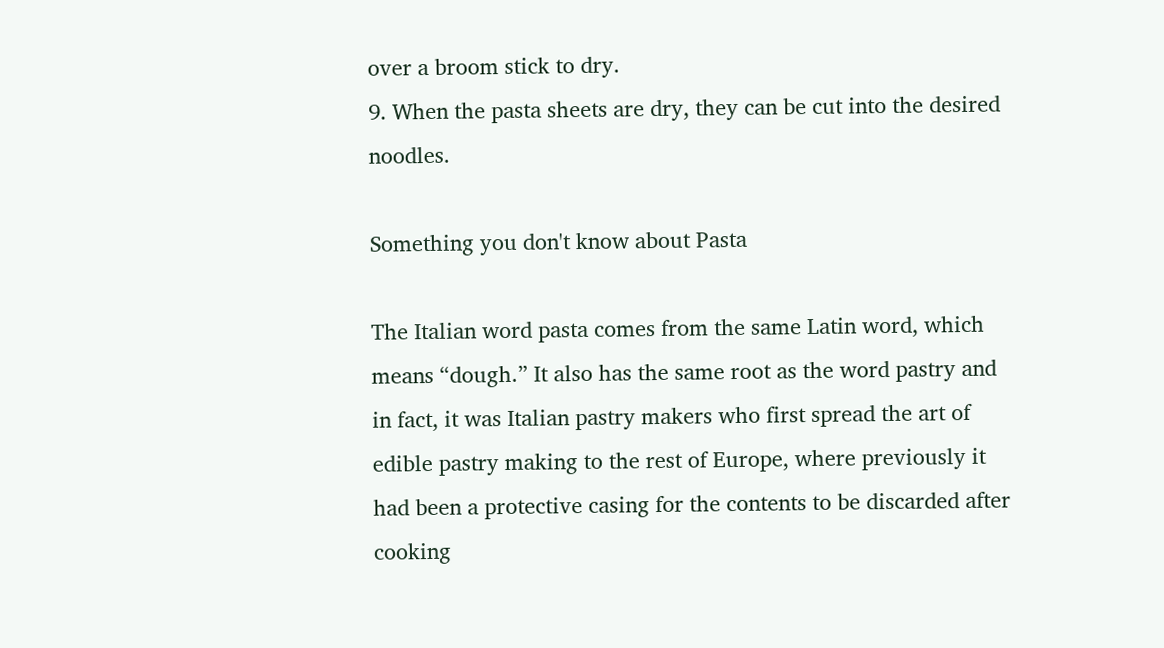over a broom stick to dry.
9. When the pasta sheets are dry, they can be cut into the desired noodles.

Something you don't know about Pasta

The Italian word pasta comes from the same Latin word, which means “dough.” It also has the same root as the word pastry and in fact, it was Italian pastry makers who first spread the art of edible pastry making to the rest of Europe, where previously it had been a protective casing for the contents to be discarded after cooking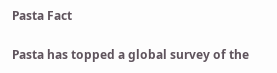Pasta Fact

Pasta has topped a global survey of the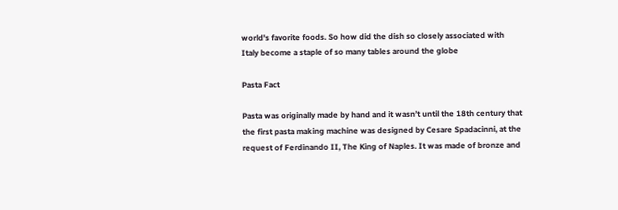world's favorite foods. So how did the dish so closely associated with Italy become a staple of so many tables around the globe

Pasta Fact

Pasta was originally made by hand and it wasn’t until the 18th century that the first pasta making machine was designed by Cesare Spadacinni, at the request of Ferdinando II, The King of Naples. It was made of bronze and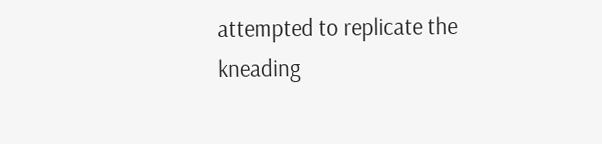attempted to replicate the kneading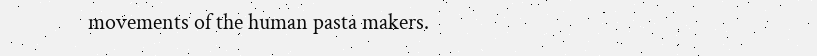movements of the human pasta makers.